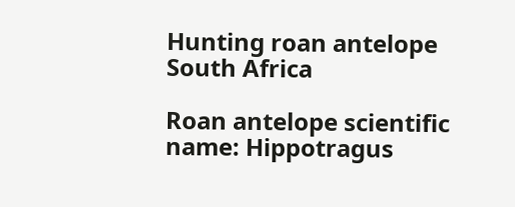Hunting roan antelope South Africa

Roan antelope scientific name: Hippotragus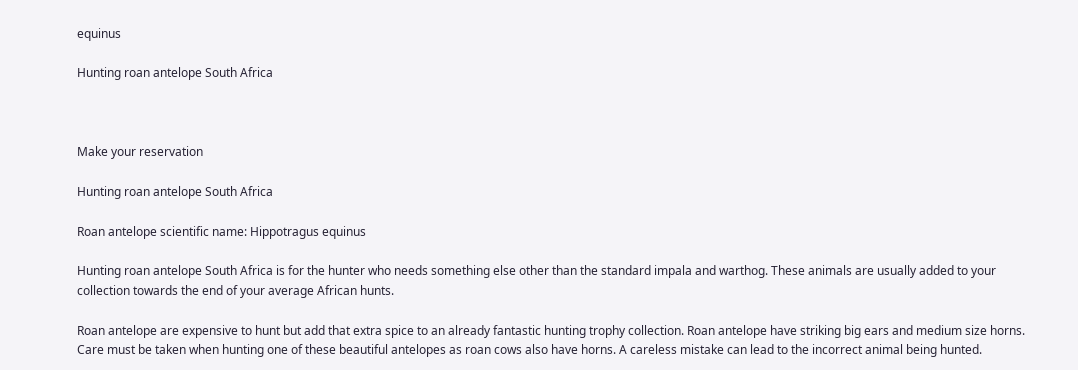equinus

Hunting roan antelope South Africa



Make your reservation

Hunting roan antelope South Africa

Roan antelope scientific name: Hippotragus equinus

Hunting roan antelope South Africa is for the hunter who needs something else other than the standard impala and warthog. These animals are usually added to your collection towards the end of your average African hunts.

Roan antelope are expensive to hunt but add that extra spice to an already fantastic hunting trophy collection. Roan antelope have striking big ears and medium size horns. Care must be taken when hunting one of these beautiful antelopes as roan cows also have horns. A careless mistake can lead to the incorrect animal being hunted.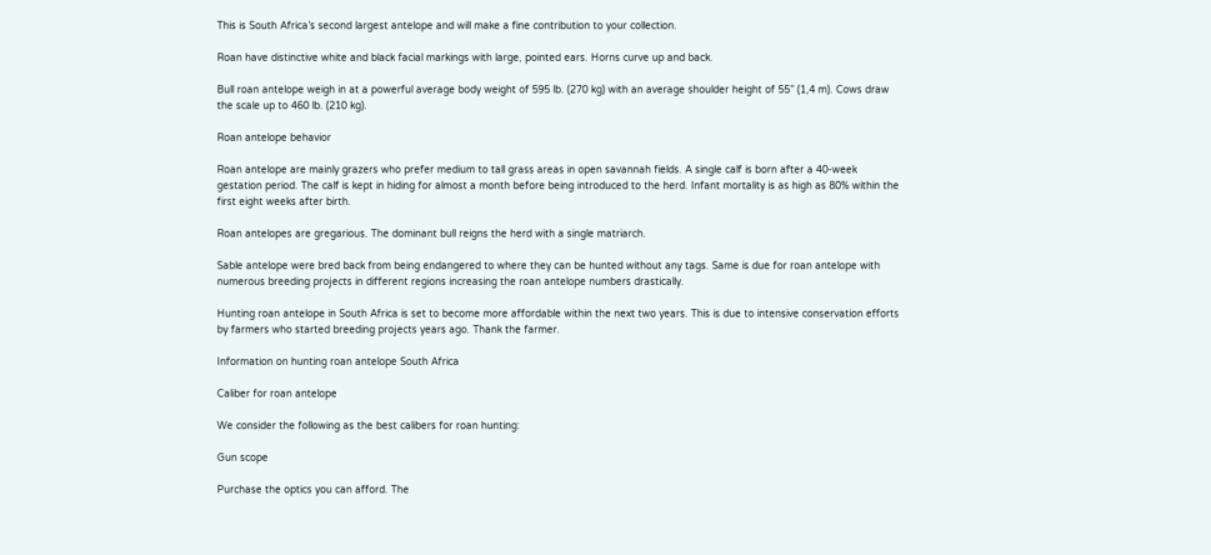This is South Africa’s second largest antelope and will make a fine contribution to your collection.

Roan have distinctive white and black facial markings with large, pointed ears. Horns curve up and back.

Bull roan antelope weigh in at a powerful average body weight of 595 lb. (270 kg) with an average shoulder height of 55” (1,4 m). Cows draw the scale up to 460 lb. (210 kg).

Roan antelope behavior

Roan antelope are mainly grazers who prefer medium to tall grass areas in open savannah fields. A single calf is born after a 40-week gestation period. The calf is kept in hiding for almost a month before being introduced to the herd. Infant mortality is as high as 80% within the first eight weeks after birth.

Roan antelopes are gregarious. The dominant bull reigns the herd with a single matriarch.

Sable antelope were bred back from being endangered to where they can be hunted without any tags. Same is due for roan antelope with numerous breeding projects in different regions increasing the roan antelope numbers drastically.

Hunting roan antelope in South Africa is set to become more affordable within the next two years. This is due to intensive conservation efforts by farmers who started breeding projects years ago. Thank the farmer.

Information on hunting roan antelope South Africa

Caliber for roan antelope

We consider the following as the best calibers for roan hunting:

Gun scope

Purchase the optics you can afford. The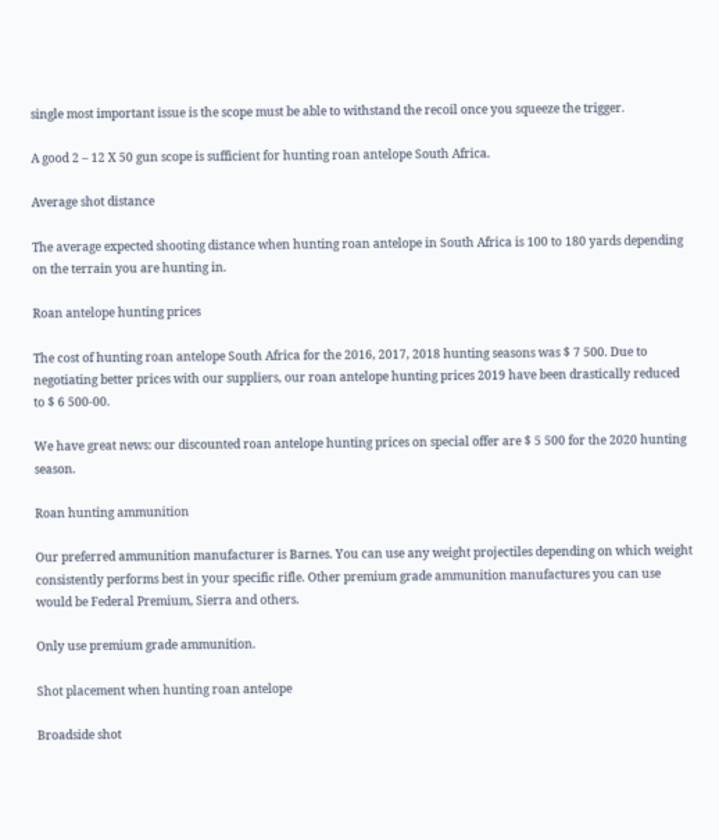single most important issue is the scope must be able to withstand the recoil once you squeeze the trigger.

A good 2 – 12 X 50 gun scope is sufficient for hunting roan antelope South Africa.

Average shot distance

The average expected shooting distance when hunting roan antelope in South Africa is 100 to 180 yards depending on the terrain you are hunting in.

Roan antelope hunting prices

The cost of hunting roan antelope South Africa for the 2016, 2017, 2018 hunting seasons was $ 7 500. Due to negotiating better prices with our suppliers, our roan antelope hunting prices 2019 have been drastically reduced to $ 6 500-00.

We have great news: our discounted roan antelope hunting prices on special offer are $ 5 500 for the 2020 hunting season.

Roan hunting ammunition

Our preferred ammunition manufacturer is Barnes. You can use any weight projectiles depending on which weight consistently performs best in your specific rifle. Other premium grade ammunition manufactures you can use would be Federal Premium, Sierra and others.

Only use premium grade ammunition.

Shot placement when hunting roan antelope

Broadside shot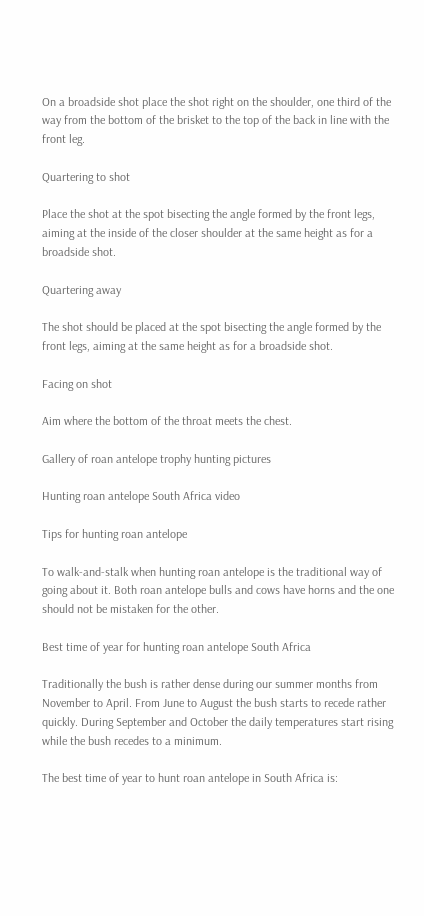On a broadside shot place the shot right on the shoulder, one third of the way from the bottom of the brisket to the top of the back in line with the front leg.

Quartering to shot

Place the shot at the spot bisecting the angle formed by the front legs, aiming at the inside of the closer shoulder at the same height as for a broadside shot.

Quartering away

The shot should be placed at the spot bisecting the angle formed by the front legs, aiming at the same height as for a broadside shot.

Facing on shot

Aim where the bottom of the throat meets the chest.

Gallery of roan antelope trophy hunting pictures

Hunting roan antelope South Africa video

Tips for hunting roan antelope

To walk-and-stalk when hunting roan antelope is the traditional way of going about it. Both roan antelope bulls and cows have horns and the one should not be mistaken for the other.

Best time of year for hunting roan antelope South Africa

Traditionally the bush is rather dense during our summer months from November to April. From June to August the bush starts to recede rather quickly. During September and October the daily temperatures start rising while the bush recedes to a minimum.

The best time of year to hunt roan antelope in South Africa is: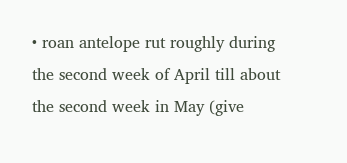• roan antelope rut roughly during the second week of April till about the second week in May (give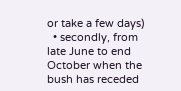or take a few days)
  • secondly, from late June to end October when the bush has receded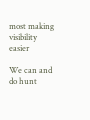most making visibility easier

We can and do hunt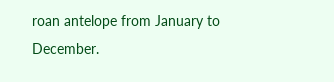roan antelope from January to December.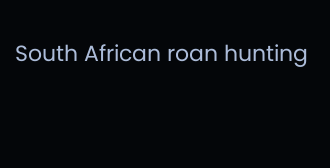South African roan hunting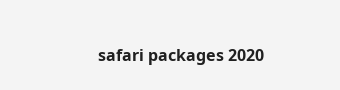safari packages 2020